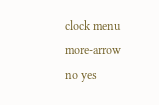clock menu more-arrow no yes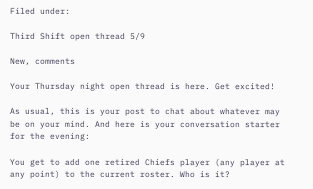Filed under:

Third Shift open thread 5/9

New, comments

Your Thursday night open thread is here. Get excited!

As usual, this is your post to chat about whatever may be on your mind. And here is your conversation starter for the evening:

You get to add one retired Chiefs player (any player at any point) to the current roster. Who is it?